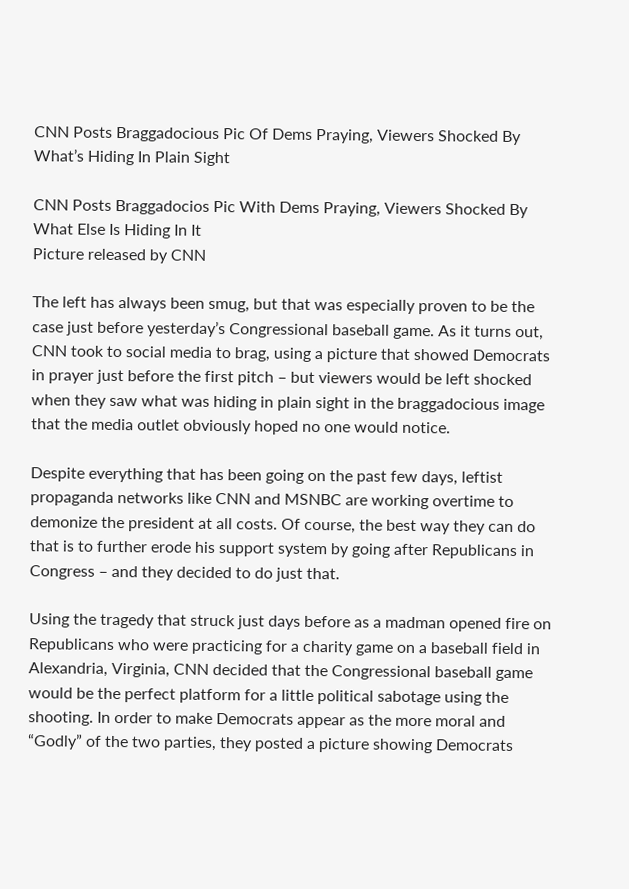CNN Posts Braggadocious Pic Of Dems Praying, Viewers Shocked By What’s Hiding In Plain Sight

CNN Posts Braggadocios Pic With Dems Praying, Viewers Shocked By What Else Is Hiding In It
Picture released by CNN

The left has always been smug, but that was especially proven to be the case just before yesterday’s Congressional baseball game. As it turns out, CNN took to social media to brag, using a picture that showed Democrats in prayer just before the first pitch – but viewers would be left shocked when they saw what was hiding in plain sight in the braggadocious image that the media outlet obviously hoped no one would notice.

Despite everything that has been going on the past few days, leftist propaganda networks like CNN and MSNBC are working overtime to demonize the president at all costs. Of course, the best way they can do that is to further erode his support system by going after Republicans in Congress – and they decided to do just that.

Using the tragedy that struck just days before as a madman opened fire on Republicans who were practicing for a charity game on a baseball field in Alexandria, Virginia, CNN decided that the Congressional baseball game would be the perfect platform for a little political sabotage using the shooting. In order to make Democrats appear as the more moral and “Godly” of the two parties, they posted a picture showing Democrats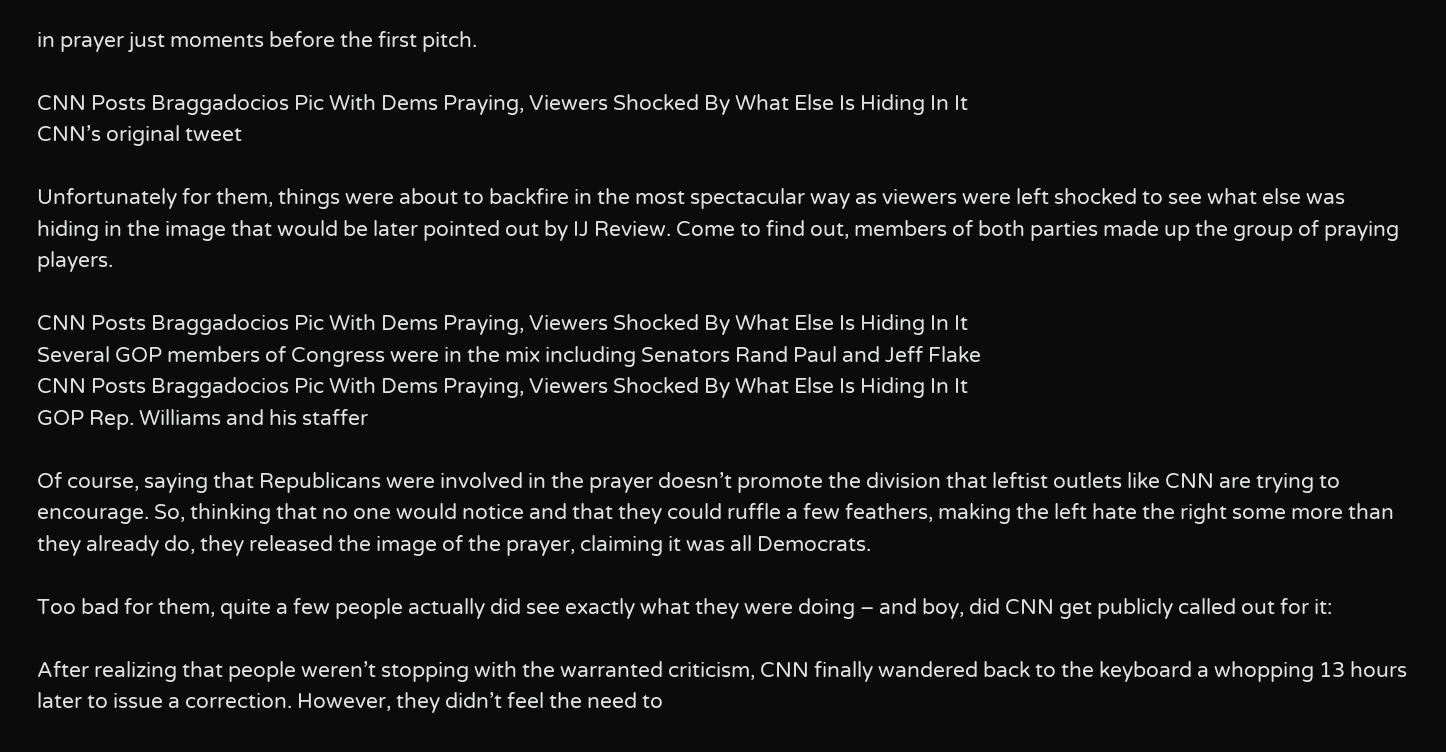in prayer just moments before the first pitch.

CNN Posts Braggadocios Pic With Dems Praying, Viewers Shocked By What Else Is Hiding In It
CNN’s original tweet

Unfortunately for them, things were about to backfire in the most spectacular way as viewers were left shocked to see what else was hiding in the image that would be later pointed out by IJ Review. Come to find out, members of both parties made up the group of praying players.

CNN Posts Braggadocios Pic With Dems Praying, Viewers Shocked By What Else Is Hiding In It
Several GOP members of Congress were in the mix including Senators Rand Paul and Jeff Flake
CNN Posts Braggadocios Pic With Dems Praying, Viewers Shocked By What Else Is Hiding In It
GOP Rep. Williams and his staffer

Of course, saying that Republicans were involved in the prayer doesn’t promote the division that leftist outlets like CNN are trying to encourage. So, thinking that no one would notice and that they could ruffle a few feathers, making the left hate the right some more than they already do, they released the image of the prayer, claiming it was all Democrats.

Too bad for them, quite a few people actually did see exactly what they were doing – and boy, did CNN get publicly called out for it:

After realizing that people weren’t stopping with the warranted criticism, CNN finally wandered back to the keyboard a whopping 13 hours later to issue a correction. However, they didn’t feel the need to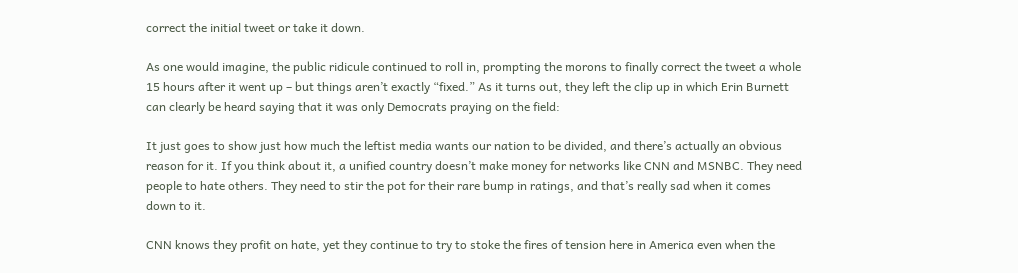correct the initial tweet or take it down.

As one would imagine, the public ridicule continued to roll in, prompting the morons to finally correct the tweet a whole 15 hours after it went up – but things aren’t exactly “fixed.” As it turns out, they left the clip up in which Erin Burnett can clearly be heard saying that it was only Democrats praying on the field:

It just goes to show just how much the leftist media wants our nation to be divided, and there’s actually an obvious reason for it. If you think about it, a unified country doesn’t make money for networks like CNN and MSNBC. They need people to hate others. They need to stir the pot for their rare bump in ratings, and that’s really sad when it comes down to it.

CNN knows they profit on hate, yet they continue to try to stoke the fires of tension here in America even when the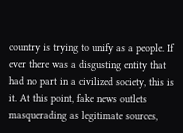country is trying to unify as a people. If ever there was a disgusting entity that had no part in a civilized society, this is it. At this point, fake news outlets masquerading as legitimate sources,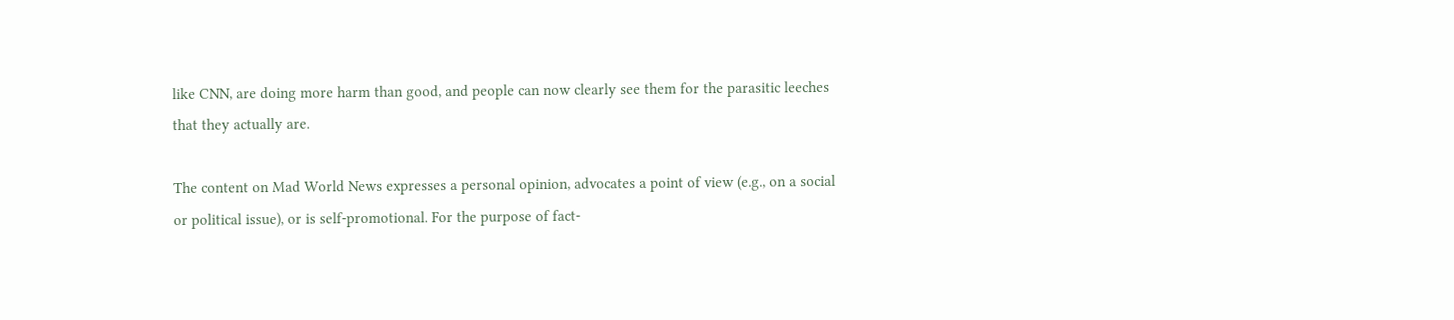like CNN, are doing more harm than good, and people can now clearly see them for the parasitic leeches that they actually are.

The content on Mad World News expresses a personal opinion, advocates a point of view (e.g., on a social or political issue), or is self-promotional. For the purpose of fact-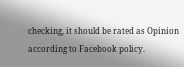checking, it should be rated as Opinion according to Facebook policy.